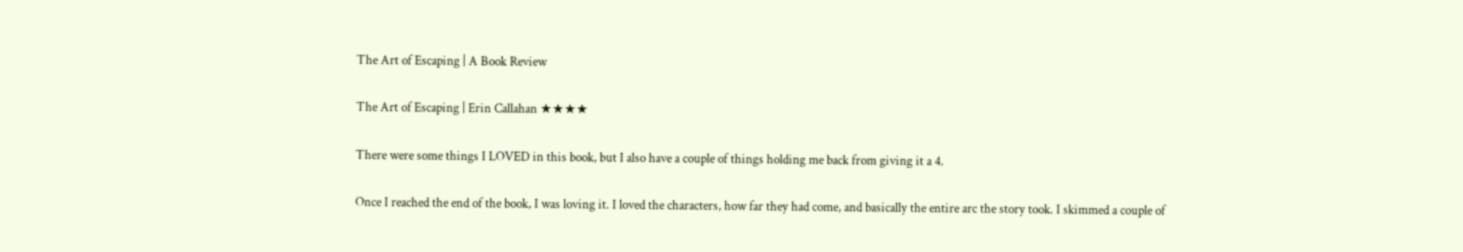The Art of Escaping | A Book Review

The Art of Escaping | Erin Callahan ★★★★

There were some things I LOVED in this book, but I also have a couple of things holding me back from giving it a 4.

Once I reached the end of the book, I was loving it. I loved the characters, how far they had come, and basically the entire arc the story took. I skimmed a couple of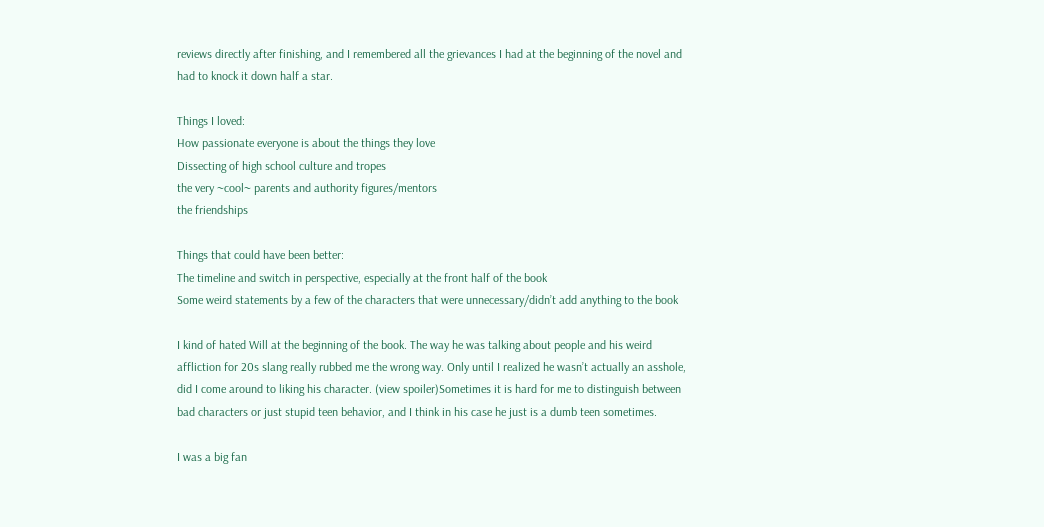reviews directly after finishing, and I remembered all the grievances I had at the beginning of the novel and had to knock it down half a star.

Things I loved:
How passionate everyone is about the things they love
Dissecting of high school culture and tropes
the very ~cool~ parents and authority figures/mentors
the friendships

Things that could have been better:
The timeline and switch in perspective, especially at the front half of the book
Some weird statements by a few of the characters that were unnecessary/didn’t add anything to the book

I kind of hated Will at the beginning of the book. The way he was talking about people and his weird affliction for 20s slang really rubbed me the wrong way. Only until I realized he wasn’t actually an asshole, did I come around to liking his character. (view spoiler)Sometimes it is hard for me to distinguish between bad characters or just stupid teen behavior, and I think in his case he just is a dumb teen sometimes.

I was a big fan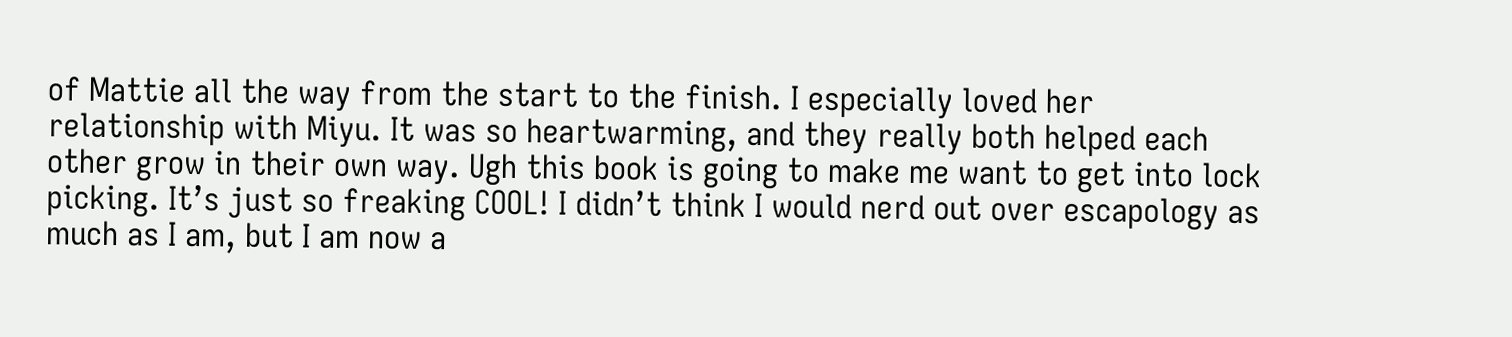of Mattie all the way from the start to the finish. I especially loved her relationship with Miyu. It was so heartwarming, and they really both helped each other grow in their own way. Ugh this book is going to make me want to get into lock picking. It’s just so freaking COOL! I didn’t think I would nerd out over escapology as much as I am, but I am now a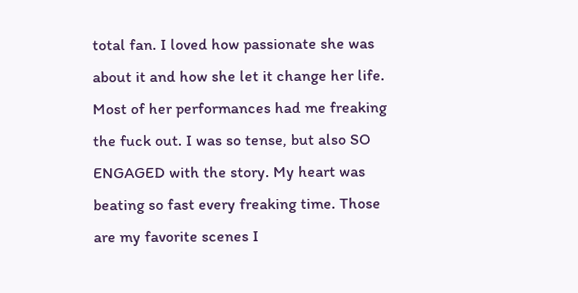total fan. I loved how passionate she was about it and how she let it change her life. Most of her performances had me freaking the fuck out. I was so tense, but also SO ENGAGED with the story. My heart was beating so fast every freaking time. Those are my favorite scenes I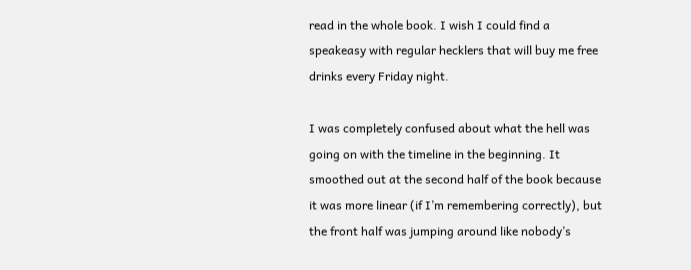read in the whole book. I wish I could find a speakeasy with regular hecklers that will buy me free drinks every Friday night.

I was completely confused about what the hell was going on with the timeline in the beginning. It smoothed out at the second half of the book because it was more linear (if I’m remembering correctly), but the front half was jumping around like nobody’s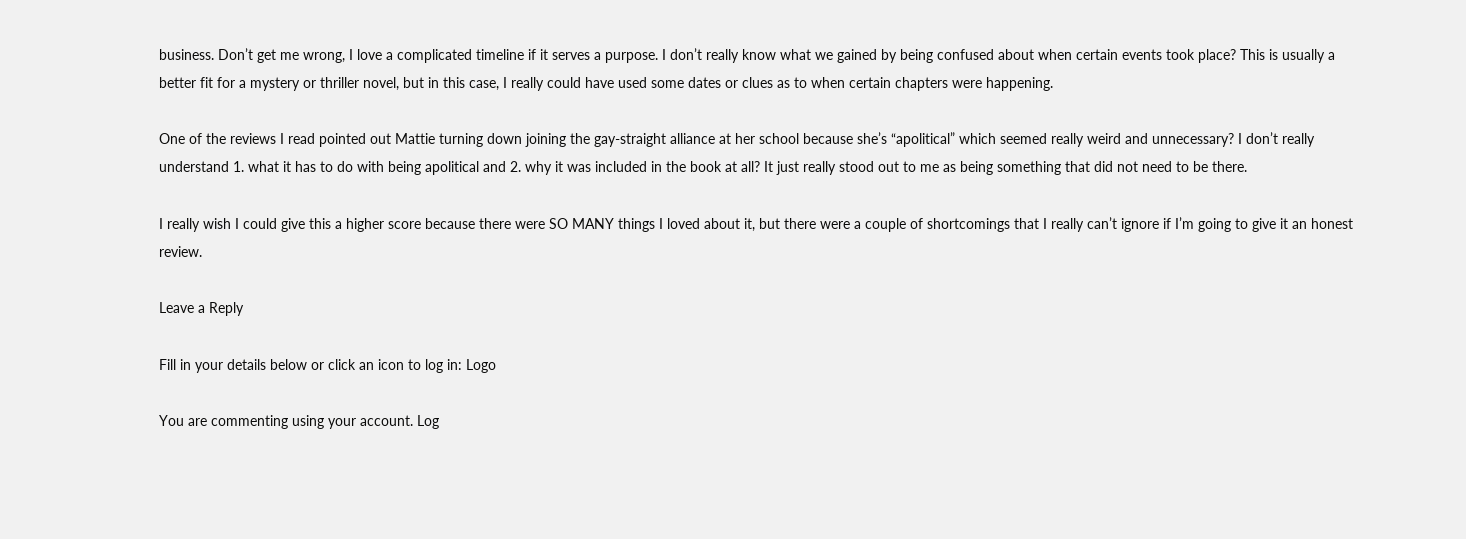business. Don’t get me wrong, I love a complicated timeline if it serves a purpose. I don’t really know what we gained by being confused about when certain events took place? This is usually a better fit for a mystery or thriller novel, but in this case, I really could have used some dates or clues as to when certain chapters were happening.

One of the reviews I read pointed out Mattie turning down joining the gay-straight alliance at her school because she’s “apolitical” which seemed really weird and unnecessary? I don’t really understand 1. what it has to do with being apolitical and 2. why it was included in the book at all? It just really stood out to me as being something that did not need to be there.

I really wish I could give this a higher score because there were SO MANY things I loved about it, but there were a couple of shortcomings that I really can’t ignore if I’m going to give it an honest review.

Leave a Reply

Fill in your details below or click an icon to log in: Logo

You are commenting using your account. Log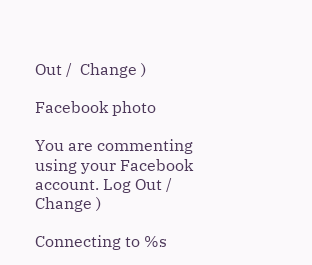Out /  Change )

Facebook photo

You are commenting using your Facebook account. Log Out /  Change )

Connecting to %s